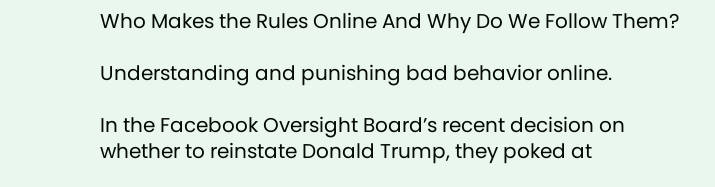Who Makes the Rules Online And Why Do We Follow Them?

Understanding and punishing bad behavior online.

In the Facebook Oversight Board’s recent decision on whether to reinstate Donald Trump, they poked at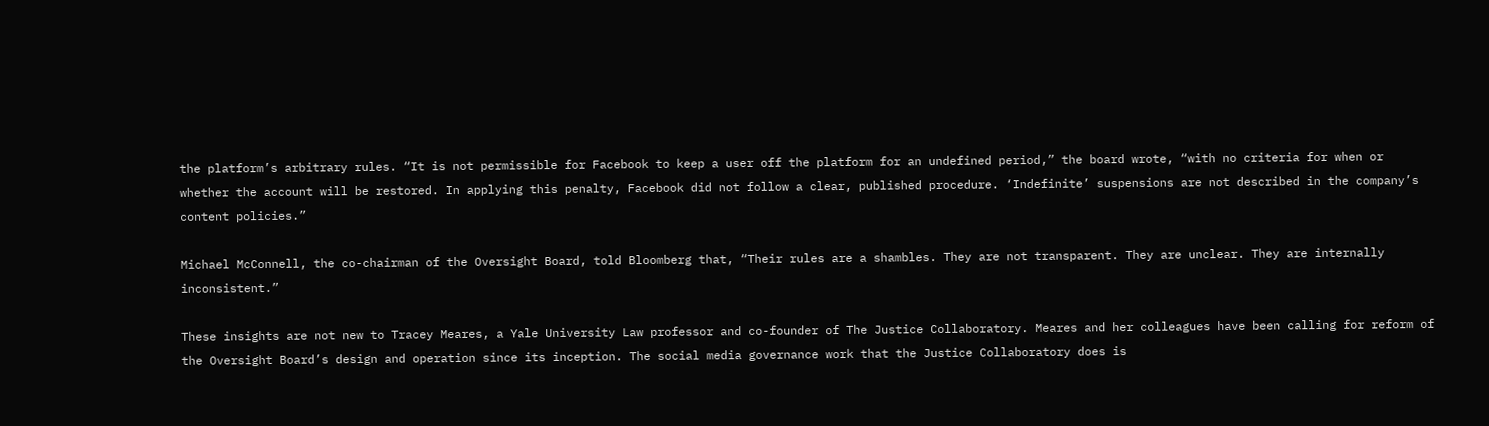the platform’s arbitrary rules. “It is not permissible for Facebook to keep a user off the platform for an undefined period,” the board wrote, “with no criteria for when or whether the account will be restored. In applying this penalty, Facebook did not follow a clear, published procedure. ‘Indefinite’ suspensions are not described in the company’s content policies.”

Michael McConnell, the co-chairman of the Oversight Board, told Bloomberg that, “Their rules are a shambles. They are not transparent. They are unclear. They are internally inconsistent.”

These insights are not new to Tracey Meares, a Yale University Law professor and co-founder of The Justice Collaboratory. Meares and her colleagues have been calling for reform of the Oversight Board’s design and operation since its inception. The social media governance work that the Justice Collaboratory does is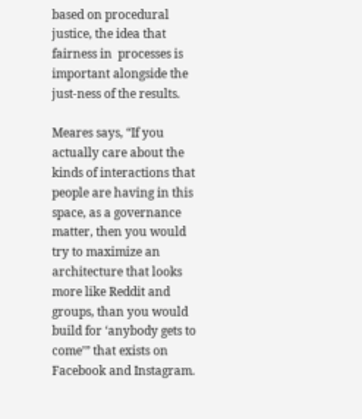based on procedural justice, the idea that fairness in  processes is important alongside the just-ness of the results.

Meares says, “If you actually care about the kinds of interactions that people are having in this space, as a governance matter, then you would try to maximize an architecture that looks more like Reddit and groups, than you would build for ‘anybody gets to come’” that exists on Facebook and Instagram.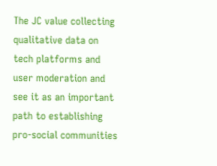The JC value collecting qualitative data on tech platforms and user moderation and see it as an important path to establishing pro-social communities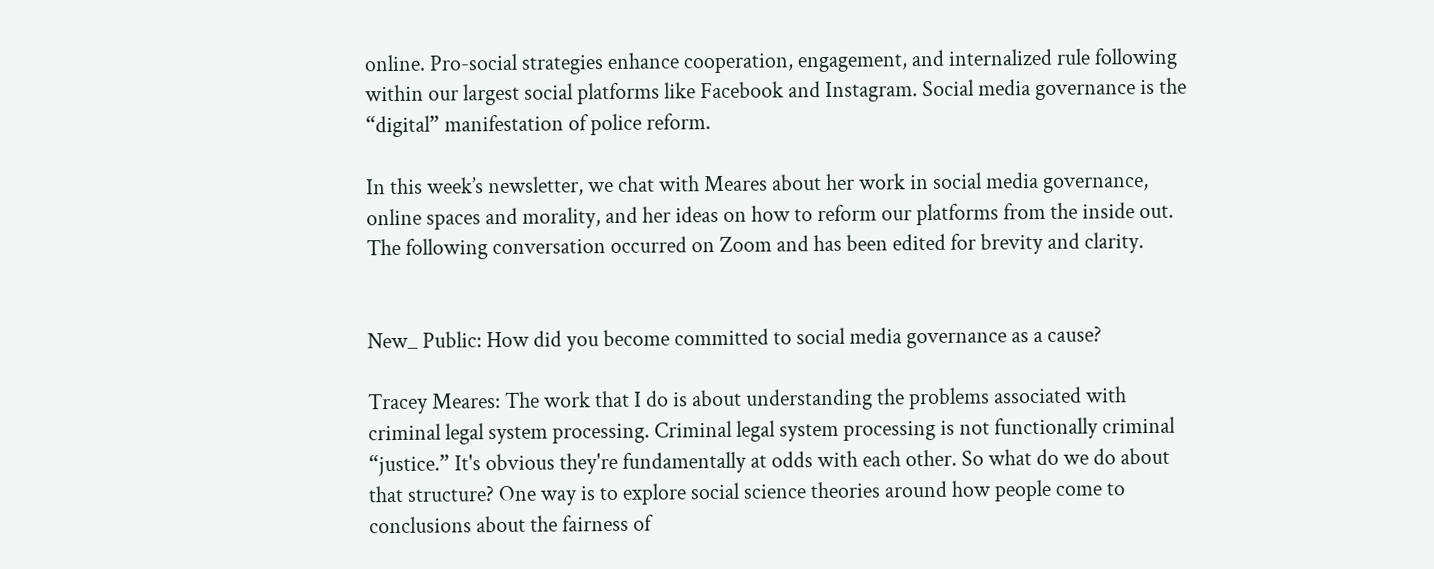online. Pro-social strategies enhance cooperation, engagement, and internalized rule following within our largest social platforms like Facebook and Instagram. Social media governance is the “digital” manifestation of police reform.

In this week’s newsletter, we chat with Meares about her work in social media governance, online spaces and morality, and her ideas on how to reform our platforms from the inside out. The following conversation occurred on Zoom and has been edited for brevity and clarity.


New_ Public: How did you become committed to social media governance as a cause?

Tracey Meares: The work that I do is about understanding the problems associated with criminal legal system processing. Criminal legal system processing is not functionally criminal “justice.” It's obvious they're fundamentally at odds with each other. So what do we do about that structure? One way is to explore social science theories around how people come to conclusions about the fairness of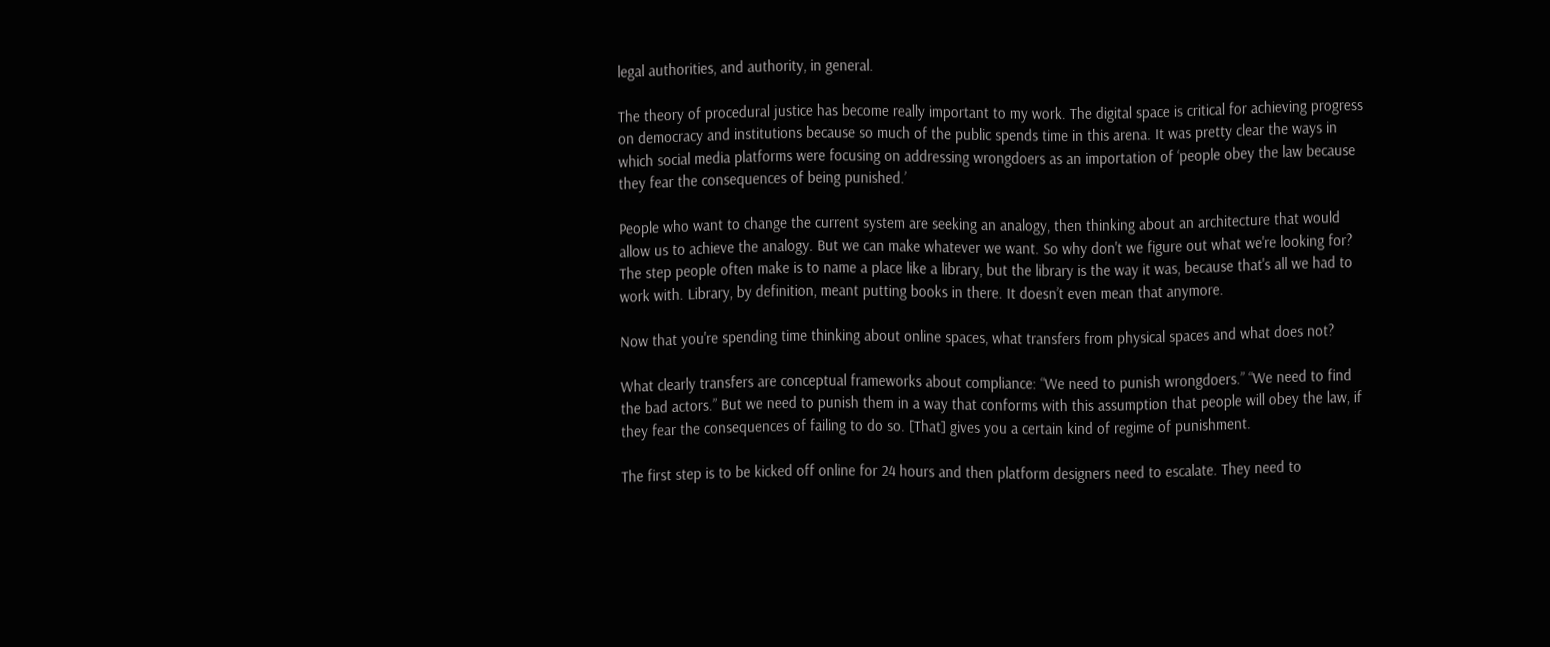legal authorities, and authority, in general.

The theory of procedural justice has become really important to my work. The digital space is critical for achieving progress on democracy and institutions because so much of the public spends time in this arena. It was pretty clear the ways in which social media platforms were focusing on addressing wrongdoers as an importation of ‘people obey the law because they fear the consequences of being punished.’

People who want to change the current system are seeking an analogy, then thinking about an architecture that would allow us to achieve the analogy. But we can make whatever we want. So why don't we figure out what we're looking for? The step people often make is to name a place like a library, but the library is the way it was, because that's all we had to work with. Library, by definition, meant putting books in there. It doesn’t even mean that anymore.

Now that you're spending time thinking about online spaces, what transfers from physical spaces and what does not?

What clearly transfers are conceptual frameworks about compliance: “We need to punish wrongdoers.” “We need to find the bad actors.” But we need to punish them in a way that conforms with this assumption that people will obey the law, if they fear the consequences of failing to do so. [That] gives you a certain kind of regime of punishment.

The first step is to be kicked off online for 24 hours and then platform designers need to escalate. They need to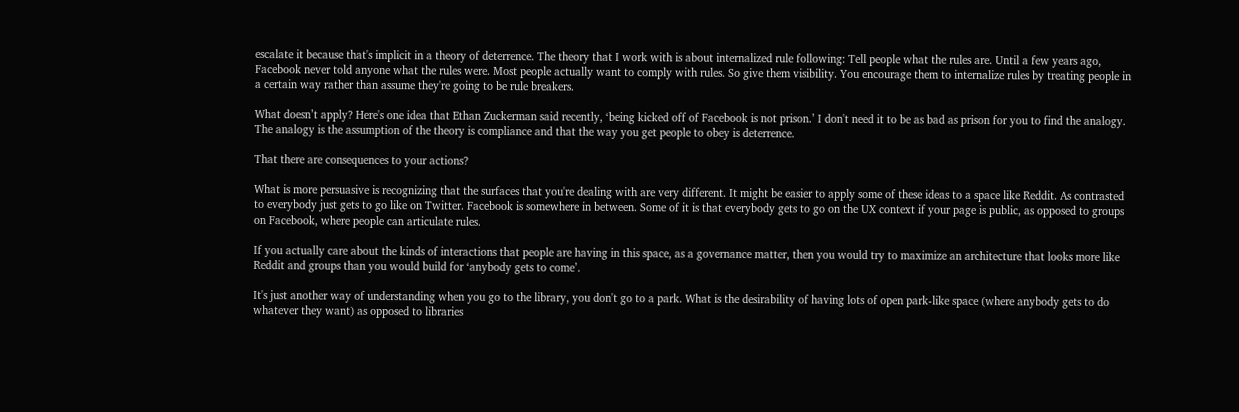escalate it because that's implicit in a theory of deterrence. The theory that I work with is about internalized rule following: Tell people what the rules are. Until a few years ago, Facebook never told anyone what the rules were. Most people actually want to comply with rules. So give them visibility. You encourage them to internalize rules by treating people in a certain way rather than assume they're going to be rule breakers.

What doesn’t apply? Here's one idea that Ethan Zuckerman said recently, ‘being kicked off of Facebook is not prison.’ I don't need it to be as bad as prison for you to find the analogy. The analogy is the assumption of the theory is compliance and that the way you get people to obey is deterrence.

That there are consequences to your actions?

What is more persuasive is recognizing that the surfaces that you're dealing with are very different. It might be easier to apply some of these ideas to a space like Reddit. As contrasted to everybody just gets to go like on Twitter. Facebook is somewhere in between. Some of it is that everybody gets to go on the UX context if your page is public, as opposed to groups on Facebook, where people can articulate rules.

If you actually care about the kinds of interactions that people are having in this space, as a governance matter, then you would try to maximize an architecture that looks more like Reddit and groups than you would build for ‘anybody gets to come’.

It's just another way of understanding when you go to the library, you don't go to a park. What is the desirability of having lots of open park-like space (where anybody gets to do whatever they want) as opposed to libraries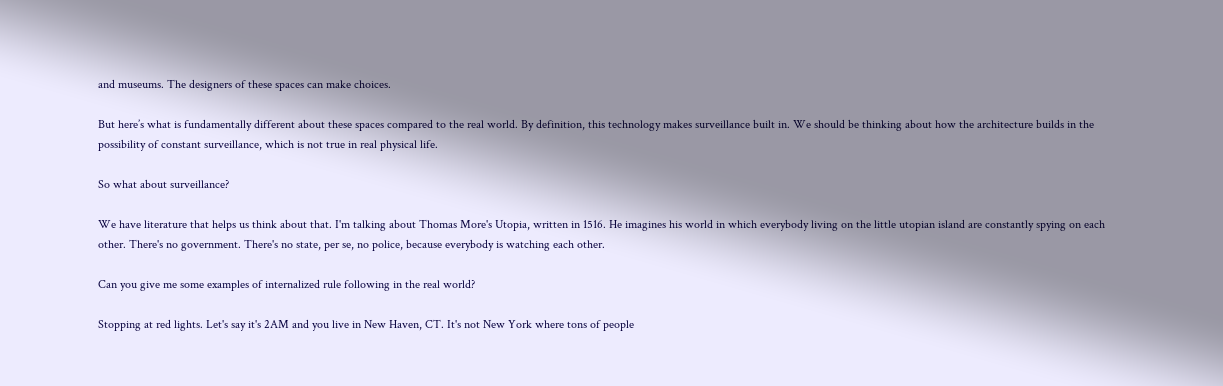and museums. The designers of these spaces can make choices.

But here’s what is fundamentally different about these spaces compared to the real world. By definition, this technology makes surveillance built in. We should be thinking about how the architecture builds in the possibility of constant surveillance, which is not true in real physical life.

So what about surveillance?

We have literature that helps us think about that. I'm talking about Thomas More's Utopia, written in 1516. He imagines his world in which everybody living on the little utopian island are constantly spying on each other. There's no government. There's no state, per se, no police, because everybody is watching each other.

Can you give me some examples of internalized rule following in the real world?

Stopping at red lights. Let's say it's 2AM and you live in New Haven, CT. It's not New York where tons of people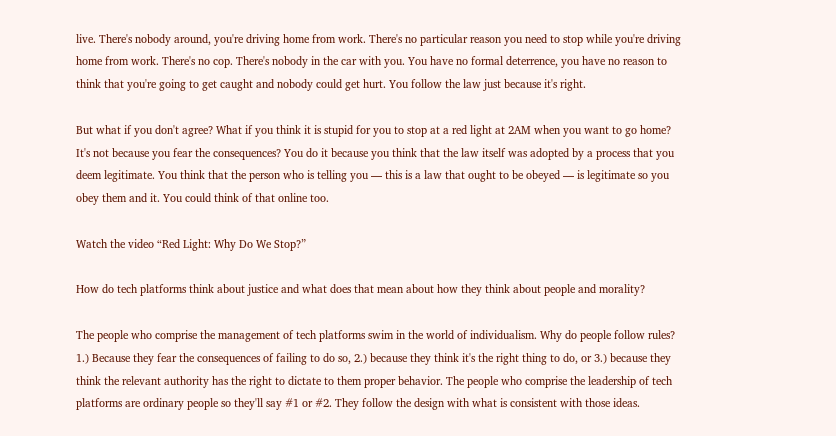live. There's nobody around, you're driving home from work. There's no particular reason you need to stop while you're driving home from work. There's no cop. There's nobody in the car with you. You have no formal deterrence, you have no reason to think that you're going to get caught and nobody could get hurt. You follow the law just because it's right.

But what if you don't agree? What if you think it is stupid for you to stop at a red light at 2AM when you want to go home? It's not because you fear the consequences? You do it because you think that the law itself was adopted by a process that you deem legitimate. You think that the person who is telling you — this is a law that ought to be obeyed — is legitimate so you obey them and it. You could think of that online too.

Watch the video “Red Light: Why Do We Stop?”

How do tech platforms think about justice and what does that mean about how they think about people and morality?

The people who comprise the management of tech platforms swim in the world of individualism. Why do people follow rules? 1.) Because they fear the consequences of failing to do so, 2.) because they think it's the right thing to do, or 3.) because they think the relevant authority has the right to dictate to them proper behavior. The people who comprise the leadership of tech platforms are ordinary people so they'll say #1 or #2. They follow the design with what is consistent with those ideas.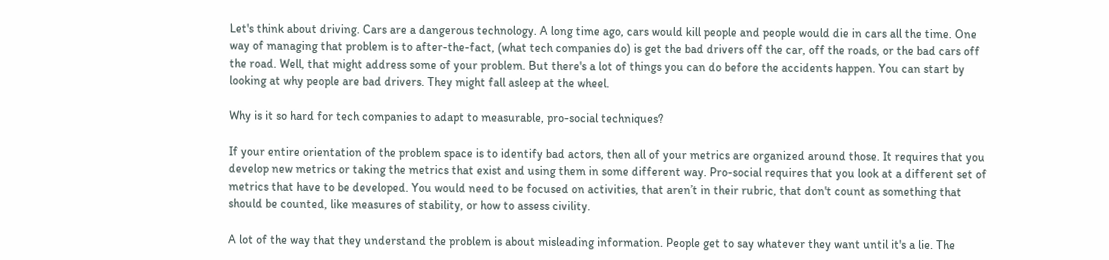Let's think about driving. Cars are a dangerous technology. A long time ago, cars would kill people and people would die in cars all the time. One way of managing that problem is to after-the-fact, (what tech companies do) is get the bad drivers off the car, off the roads, or the bad cars off the road. Well, that might address some of your problem. But there's a lot of things you can do before the accidents happen. You can start by looking at why people are bad drivers. They might fall asleep at the wheel.

Why is it so hard for tech companies to adapt to measurable, pro-social techniques?

If your entire orientation of the problem space is to identify bad actors, then all of your metrics are organized around those. It requires that you develop new metrics or taking the metrics that exist and using them in some different way. Pro-social requires that you look at a different set of metrics that have to be developed. You would need to be focused on activities, that aren’t in their rubric, that don't count as something that should be counted, like measures of stability, or how to assess civility.

A lot of the way that they understand the problem is about misleading information. People get to say whatever they want until it's a lie. The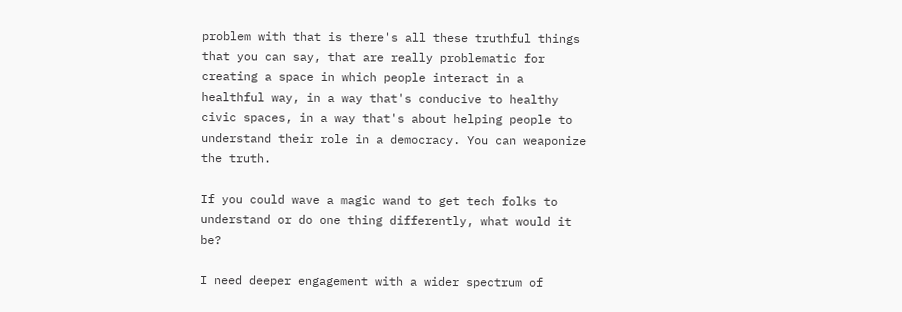problem with that is there's all these truthful things that you can say, that are really problematic for creating a space in which people interact in a healthful way, in a way that's conducive to healthy civic spaces, in a way that's about helping people to understand their role in a democracy. You can weaponize the truth.

If you could wave a magic wand to get tech folks to understand or do one thing differently, what would it be?

I need deeper engagement with a wider spectrum of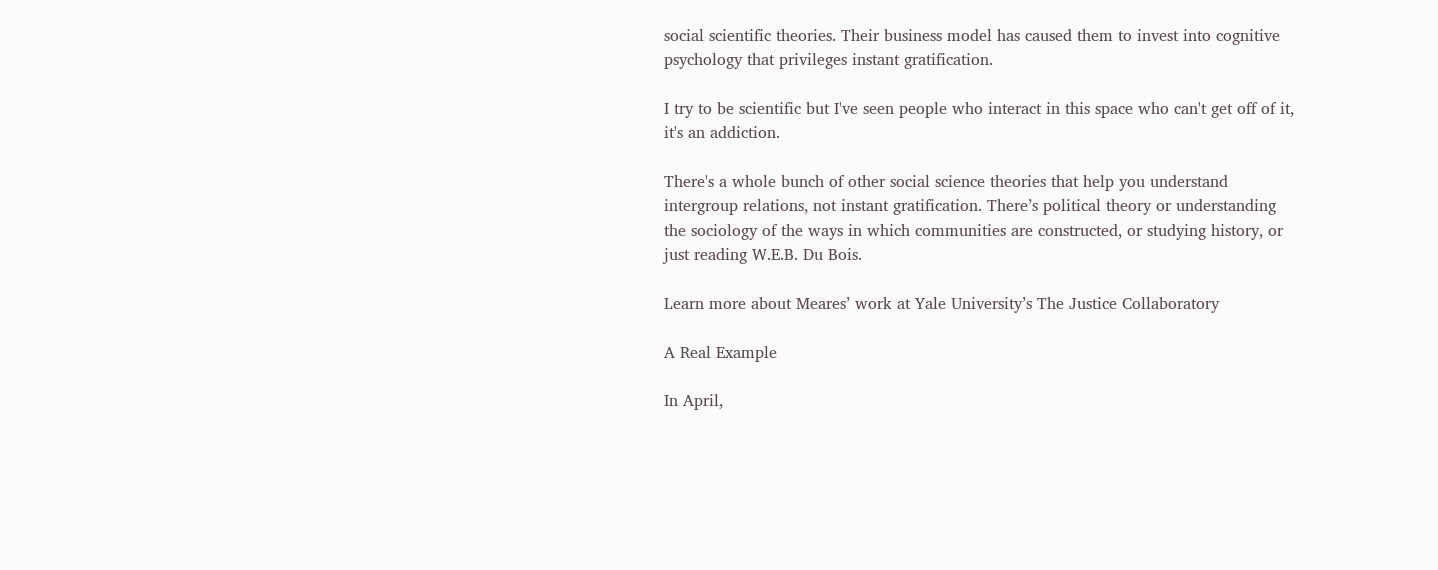social scientific theories. Their business model has caused them to invest into cognitive psychology that privileges instant gratification.

I try to be scientific but I've seen people who interact in this space who can't get off of it, it's an addiction.

There's a whole bunch of other social science theories that help you understand intergroup relations, not instant gratification. There’s political theory or understanding the sociology of the ways in which communities are constructed, or studying history, or just reading W.E.B. Du Bois.

Learn more about Meares’ work at Yale University’s The Justice Collaboratory

A Real Example

In April,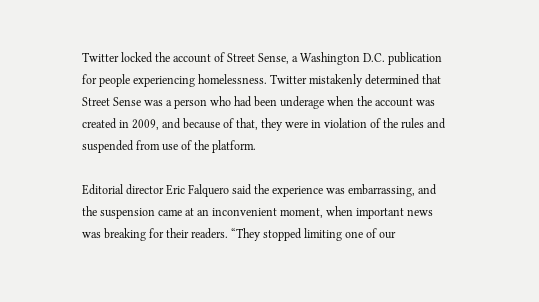Twitter locked the account of Street Sense, a Washington D.C. publication for people experiencing homelessness. Twitter mistakenly determined that Street Sense was a person who had been underage when the account was created in 2009, and because of that, they were in violation of the rules and suspended from use of the platform.

Editorial director Eric Falquero said the experience was embarrassing, and the suspension came at an inconvenient moment, when important news was breaking for their readers. “They stopped limiting one of our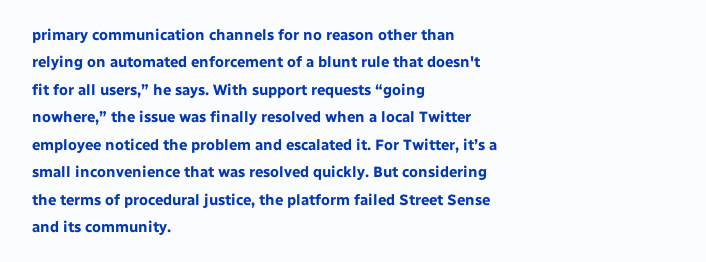primary communication channels for no reason other than relying on automated enforcement of a blunt rule that doesn't fit for all users,” he says. With support requests “going nowhere,” the issue was finally resolved when a local Twitter employee noticed the problem and escalated it. For Twitter, it’s a small inconvenience that was resolved quickly. But considering the terms of procedural justice, the platform failed Street Sense and its community.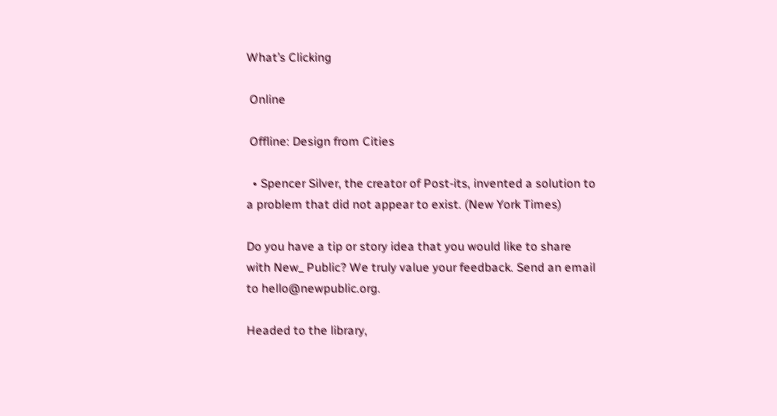What’s Clicking

 Online

 Offline: Design from Cities

  • Spencer Silver, the creator of Post-its, invented a solution to a problem that did not appear to exist. (New York Times)

Do you have a tip or story idea that you would like to share with New_ Public? We truly value your feedback. Send an email to hello@newpublic.org.

Headed to the library,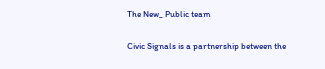The New_ Public team

Civic Signals is a partnership between the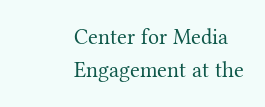Center for Media Engagement at the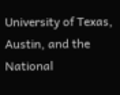University of Texas, Austin, and the National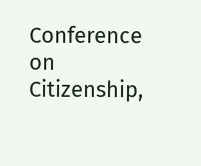Conference on Citizenship,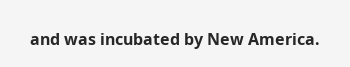and was incubated by New America.